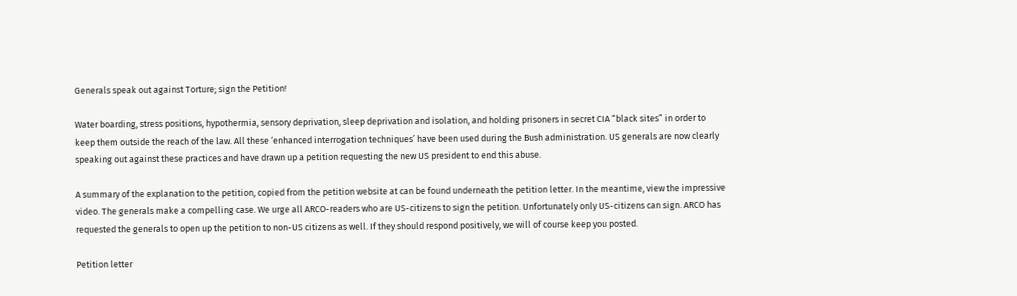Generals speak out against Torture; sign the Petition!

Water boarding, stress positions, hypothermia, sensory deprivation, sleep deprivation and isolation, and holding prisoners in secret CIA “black sites” in order to keep them outside the reach of the law. All these ‘enhanced interrogation techniques’ have been used during the Bush administration. US generals are now clearly speaking out against these practices and have drawn up a petition requesting the new US president to end this abuse.

A summary of the explanation to the petition, copied from the petition website at can be found underneath the petition letter. In the meantime, view the impressive video. The generals make a compelling case. We urge all ARCO-readers who are US-citizens to sign the petition. Unfortunately only US-citizens can sign. ARCO has requested the generals to open up the petition to non-US citizens as well. If they should respond positively, we will of course keep you posted.

Petition letter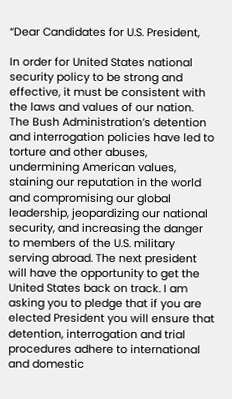“Dear Candidates for U.S. President,

In order for United States national security policy to be strong and effective, it must be consistent with the laws and values of our nation. The Bush Administration’s detention and interrogation policies have led to torture and other abuses, undermining American values, staining our reputation in the world and compromising our global leadership, jeopardizing our national security, and increasing the danger to members of the U.S. military serving abroad. The next president will have the opportunity to get the United States back on track. I am asking you to pledge that if you are elected President you will ensure that detention, interrogation and trial procedures adhere to international and domestic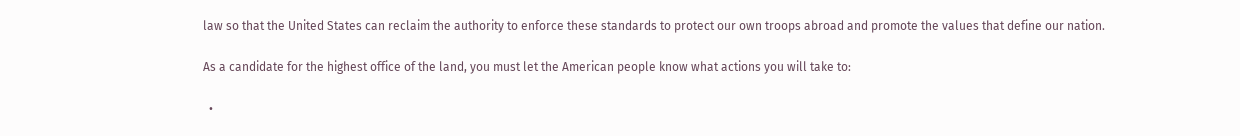law so that the United States can reclaim the authority to enforce these standards to protect our own troops abroad and promote the values that define our nation.

As a candidate for the highest office of the land, you must let the American people know what actions you will take to:

  •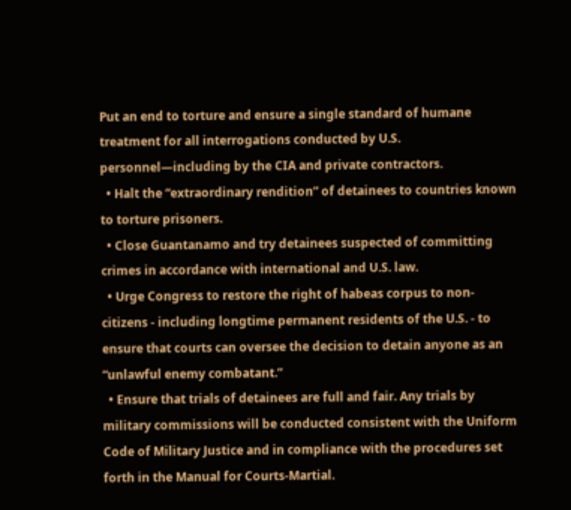Put an end to torture and ensure a single standard of humane treatment for all interrogations conducted by U.S. personnel—including by the CIA and private contractors.
  • Halt the “extraordinary rendition” of detainees to countries known to torture prisoners.
  • Close Guantanamo and try detainees suspected of committing crimes in accordance with international and U.S. law.
  • Urge Congress to restore the right of habeas corpus to non-citizens - including longtime permanent residents of the U.S. - to ensure that courts can oversee the decision to detain anyone as an “unlawful enemy combatant.”
  • Ensure that trials of detainees are full and fair. Any trials by military commissions will be conducted consistent with the Uniform Code of Military Justice and in compliance with the procedures set forth in the Manual for Courts-Martial.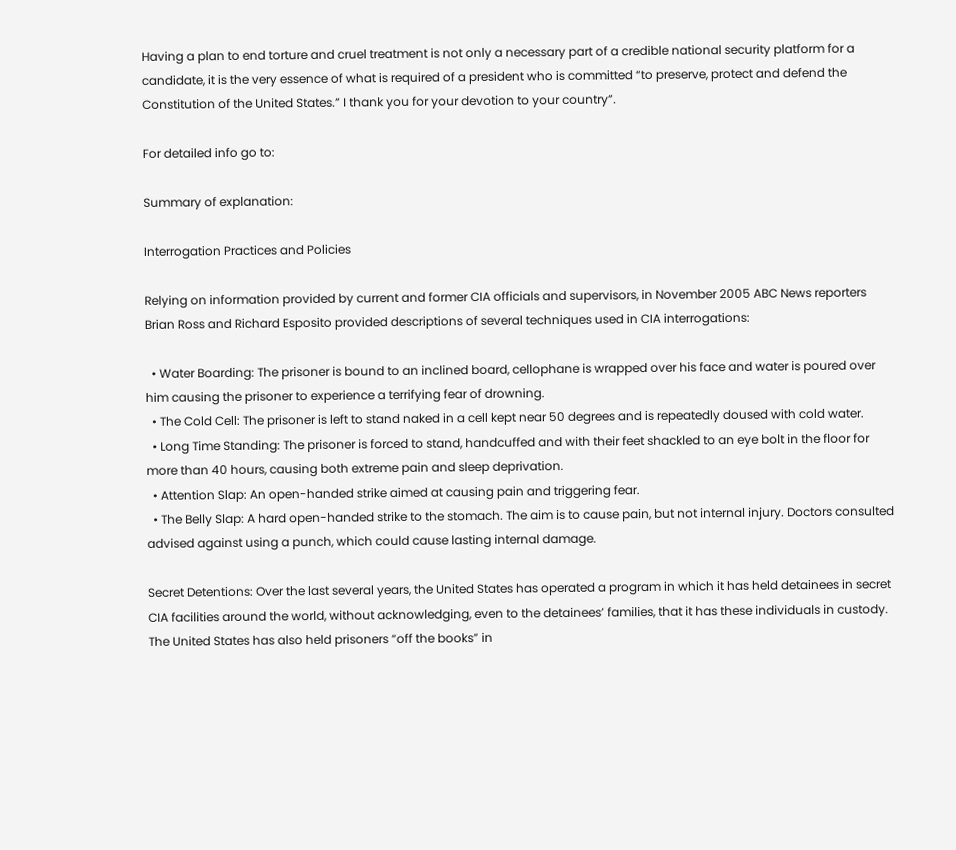Having a plan to end torture and cruel treatment is not only a necessary part of a credible national security platform for a candidate, it is the very essence of what is required of a president who is committed “to preserve, protect and defend the Constitution of the United States.” I thank you for your devotion to your country”.

For detailed info go to:

Summary of explanation:

Interrogation Practices and Policies

Relying on information provided by current and former CIA officials and supervisors, in November 2005 ABC News reporters Brian Ross and Richard Esposito provided descriptions of several techniques used in CIA interrogations:

  • Water Boarding: The prisoner is bound to an inclined board, cellophane is wrapped over his face and water is poured over him causing the prisoner to experience a terrifying fear of drowning.
  • The Cold Cell: The prisoner is left to stand naked in a cell kept near 50 degrees and is repeatedly doused with cold water.
  • Long Time Standing: The prisoner is forced to stand, handcuffed and with their feet shackled to an eye bolt in the floor for more than 40 hours, causing both extreme pain and sleep deprivation.
  • Attention Slap: An open-handed strike aimed at causing pain and triggering fear.
  • The Belly Slap: A hard open-handed strike to the stomach. The aim is to cause pain, but not internal injury. Doctors consulted advised against using a punch, which could cause lasting internal damage.

Secret Detentions: Over the last several years, the United States has operated a program in which it has held detainees in secret CIA facilities around the world, without acknowledging, even to the detainees’ families, that it has these individuals in custody. The United States has also held prisoners “off the books” in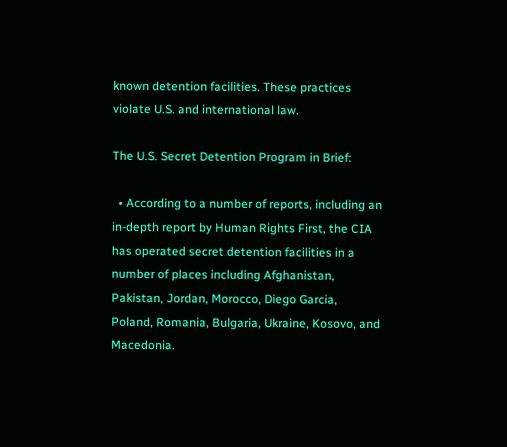known detention facilities. These practices violate U.S. and international law.

The U.S. Secret Detention Program in Brief:

  • According to a number of reports, including an in-depth report by Human Rights First, the CIA has operated secret detention facilities in a number of places including Afghanistan, Pakistan, Jordan, Morocco, Diego Garcia, Poland, Romania, Bulgaria, Ukraine, Kosovo, and Macedonia.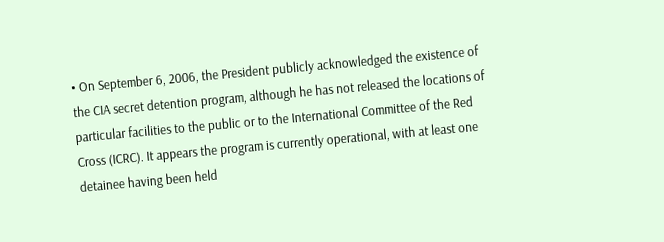• On September 6, 2006, the President publicly acknowledged the existence of the CIA secret detention program, although he has not released the locations of particular facilities to the public or to the International Committee of the Red Cross (ICRC). It appears the program is currently operational, with at least one detainee having been held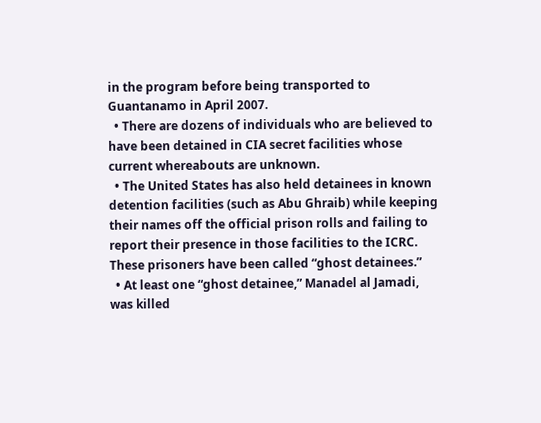in the program before being transported to Guantanamo in April 2007.
  • There are dozens of individuals who are believed to have been detained in CIA secret facilities whose current whereabouts are unknown.
  • The United States has also held detainees in known detention facilities (such as Abu Ghraib) while keeping their names off the official prison rolls and failing to report their presence in those facilities to the ICRC. These prisoners have been called “ghost detainees.”
  • At least one “ghost detainee,” Manadel al Jamadi, was killed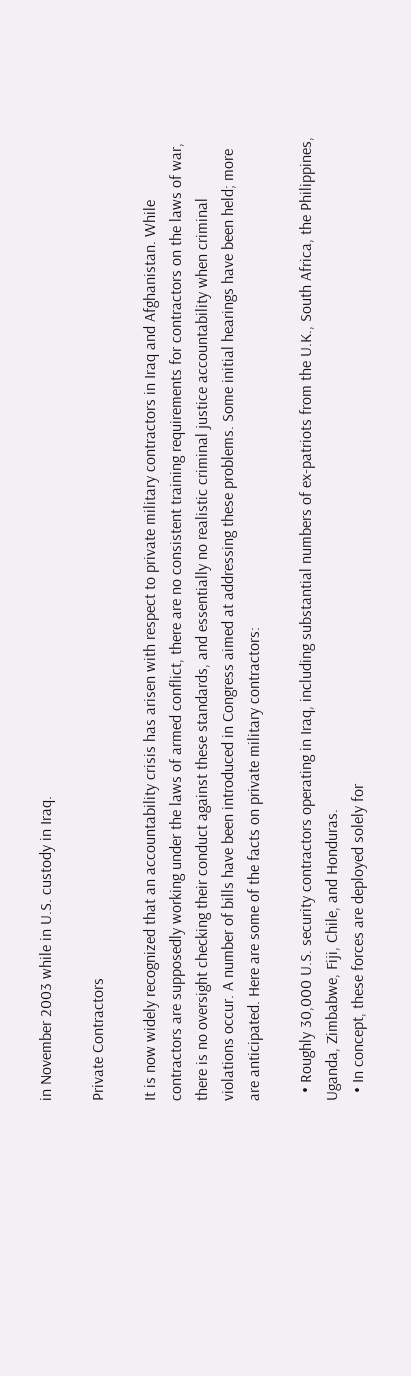in November 2003 while in U.S. custody in Iraq.

Private Contractors

It is now widely recognized that an accountability crisis has arisen with respect to private military contractors in Iraq and Afghanistan. While contractors are supposedly working under the laws of armed conflict, there are no consistent training requirements for contractors on the laws of war, there is no oversight checking their conduct against these standards, and essentially no realistic criminal justice accountability when criminal violations occur. A number of bills have been introduced in Congress aimed at addressing these problems. Some initial hearings have been held; more are anticipated. Here are some of the facts on private military contractors:

  • Roughly 30,000 U.S. security contractors operating in Iraq, including substantial numbers of ex-patriots from the U.K., South Africa, the Philippines, Uganda, Zimbabwe, Fiji, Chile, and Honduras.
  • In concept, these forces are deployed solely for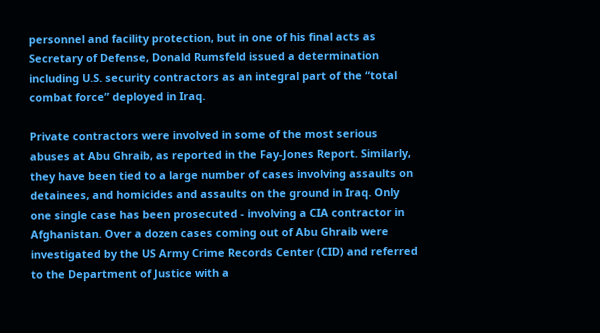personnel and facility protection, but in one of his final acts as Secretary of Defense, Donald Rumsfeld issued a determination including U.S. security contractors as an integral part of the “total combat force” deployed in Iraq.

Private contractors were involved in some of the most serious abuses at Abu Ghraib, as reported in the Fay-Jones Report. Similarly, they have been tied to a large number of cases involving assaults on detainees, and homicides and assaults on the ground in Iraq. Only one single case has been prosecuted - involving a CIA contractor in Afghanistan. Over a dozen cases coming out of Abu Ghraib were investigated by the US Army Crime Records Center (CID) and referred to the Department of Justice with a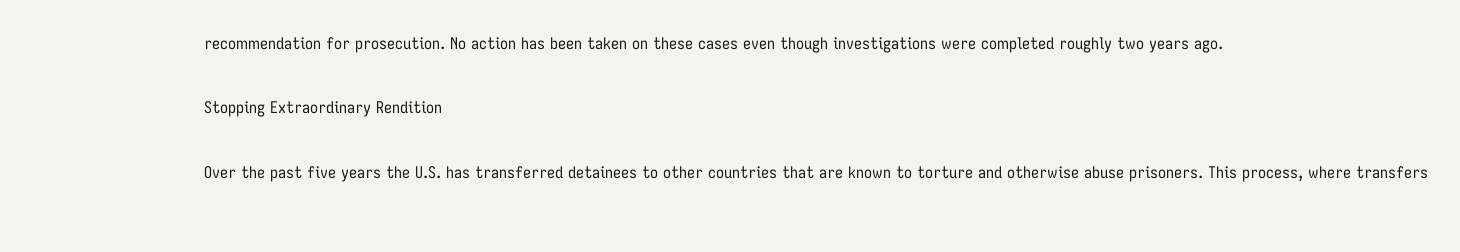recommendation for prosecution. No action has been taken on these cases even though investigations were completed roughly two years ago.

Stopping Extraordinary Rendition

Over the past five years the U.S. has transferred detainees to other countries that are known to torture and otherwise abuse prisoners. This process, where transfers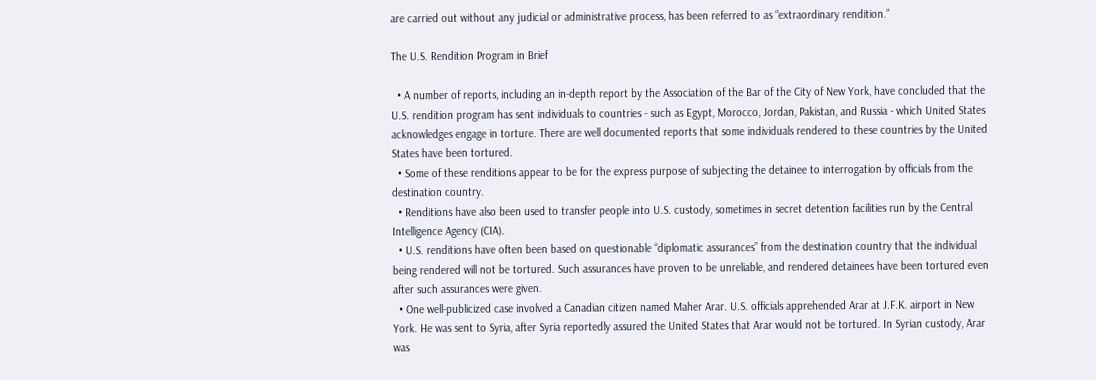are carried out without any judicial or administrative process, has been referred to as “extraordinary rendition.”

The U.S. Rendition Program in Brief

  • A number of reports, including an in-depth report by the Association of the Bar of the City of New York, have concluded that the U.S. rendition program has sent individuals to countries - such as Egypt, Morocco, Jordan, Pakistan, and Russia - which United States acknowledges engage in torture. There are well documented reports that some individuals rendered to these countries by the United States have been tortured.
  • Some of these renditions appear to be for the express purpose of subjecting the detainee to interrogation by officials from the destination country.
  • Renditions have also been used to transfer people into U.S. custody, sometimes in secret detention facilities run by the Central Intelligence Agency (CIA).
  • U.S. renditions have often been based on questionable “diplomatic assurances” from the destination country that the individual being rendered will not be tortured. Such assurances have proven to be unreliable, and rendered detainees have been tortured even after such assurances were given.
  • One well-publicized case involved a Canadian citizen named Maher Arar. U.S. officials apprehended Arar at J.F.K. airport in New York. He was sent to Syria, after Syria reportedly assured the United States that Arar would not be tortured. In Syrian custody, Arar was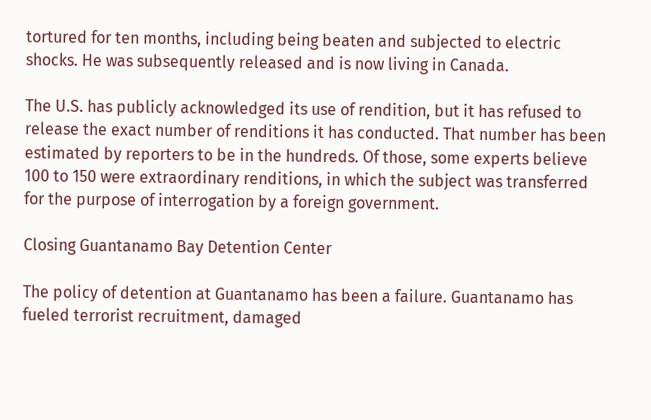tortured for ten months, including being beaten and subjected to electric shocks. He was subsequently released and is now living in Canada.

The U.S. has publicly acknowledged its use of rendition, but it has refused to release the exact number of renditions it has conducted. That number has been estimated by reporters to be in the hundreds. Of those, some experts believe 100 to 150 were extraordinary renditions, in which the subject was transferred for the purpose of interrogation by a foreign government.

Closing Guantanamo Bay Detention Center

The policy of detention at Guantanamo has been a failure. Guantanamo has fueled terrorist recruitment, damaged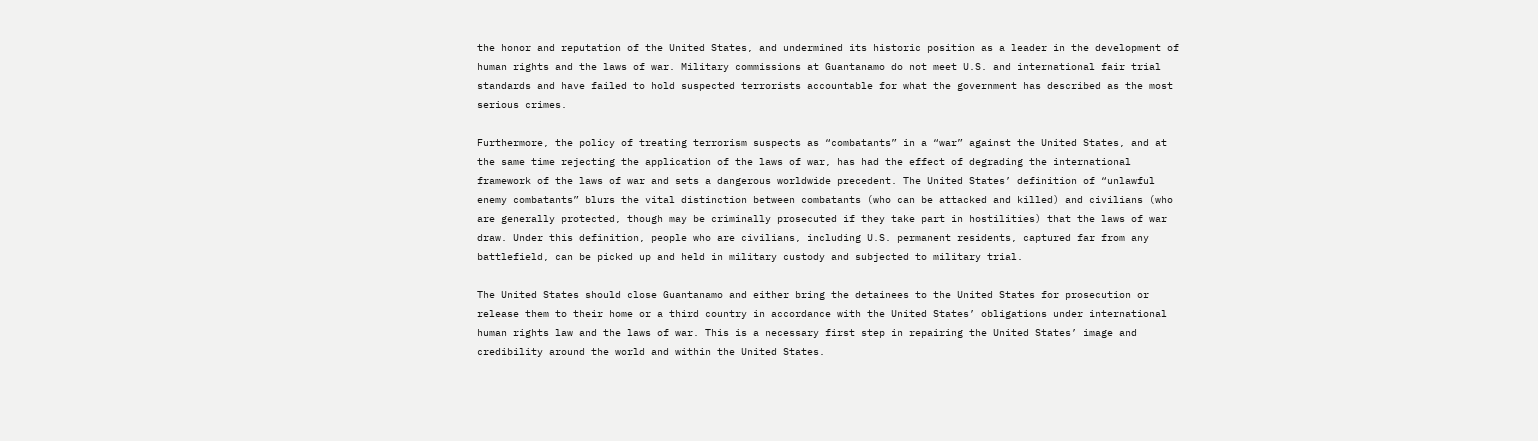the honor and reputation of the United States, and undermined its historic position as a leader in the development of human rights and the laws of war. Military commissions at Guantanamo do not meet U.S. and international fair trial standards and have failed to hold suspected terrorists accountable for what the government has described as the most serious crimes.

Furthermore, the policy of treating terrorism suspects as “combatants” in a “war” against the United States, and at the same time rejecting the application of the laws of war, has had the effect of degrading the international framework of the laws of war and sets a dangerous worldwide precedent. The United States’ definition of “unlawful enemy combatants” blurs the vital distinction between combatants (who can be attacked and killed) and civilians (who are generally protected, though may be criminally prosecuted if they take part in hostilities) that the laws of war draw. Under this definition, people who are civilians, including U.S. permanent residents, captured far from any battlefield, can be picked up and held in military custody and subjected to military trial.

The United States should close Guantanamo and either bring the detainees to the United States for prosecution or release them to their home or a third country in accordance with the United States’ obligations under international human rights law and the laws of war. This is a necessary first step in repairing the United States’ image and credibility around the world and within the United States.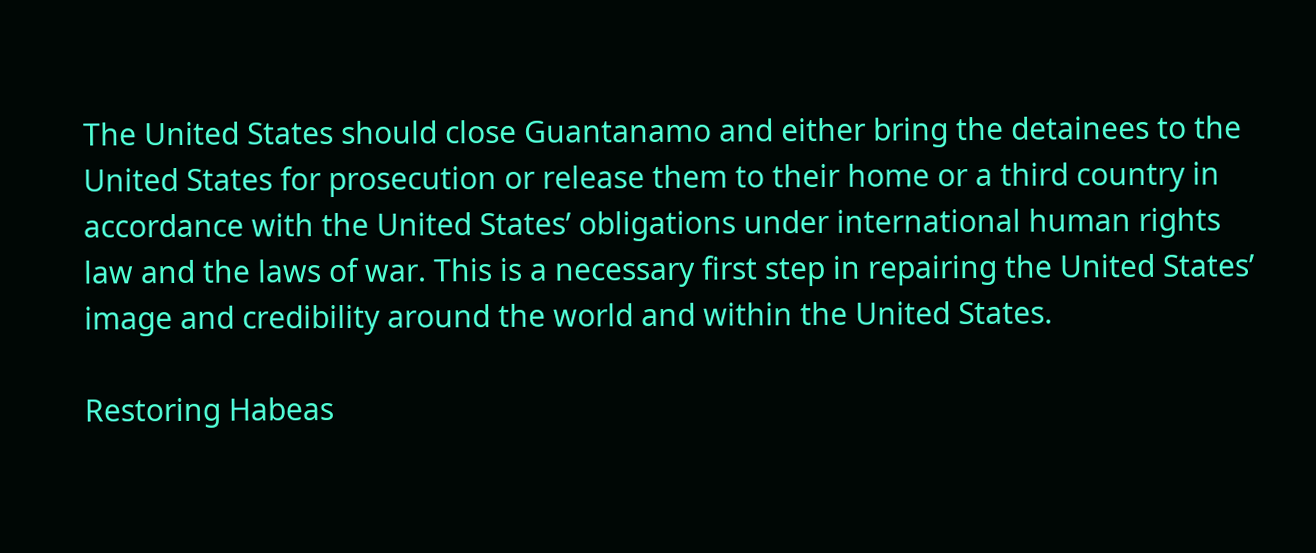The United States should close Guantanamo and either bring the detainees to the United States for prosecution or release them to their home or a third country in accordance with the United States’ obligations under international human rights law and the laws of war. This is a necessary first step in repairing the United States’ image and credibility around the world and within the United States.

Restoring Habeas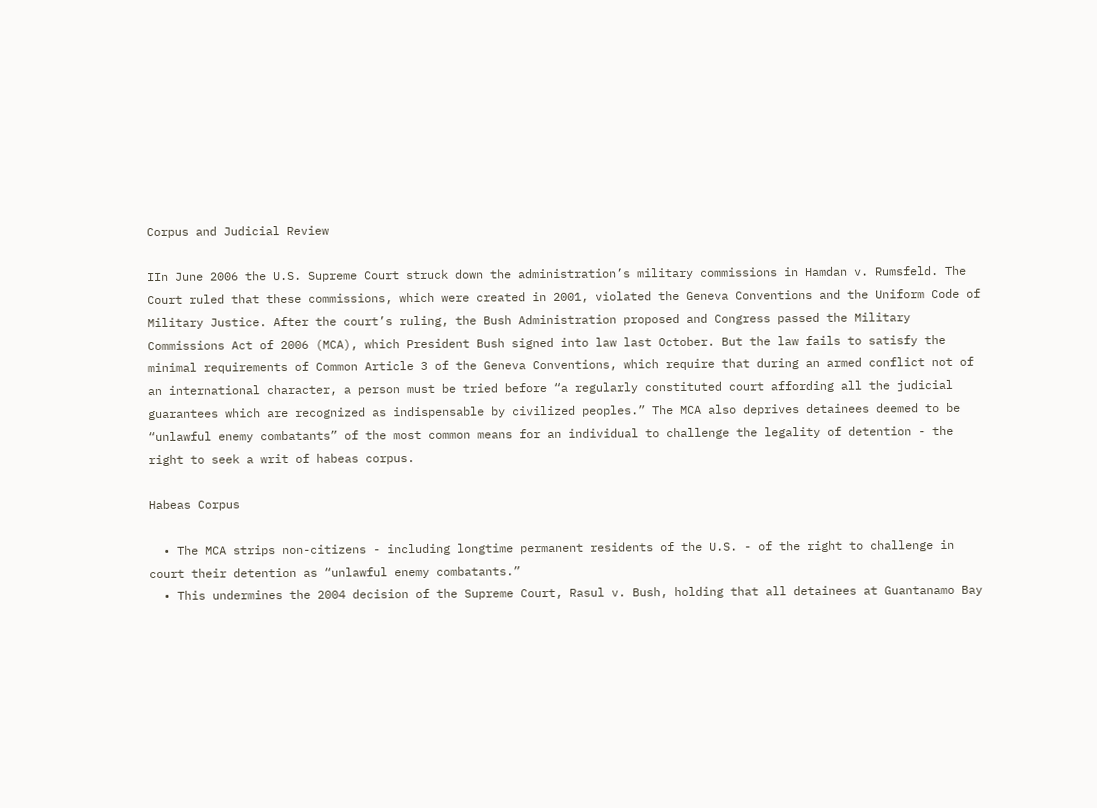Corpus and Judicial Review

IIn June 2006 the U.S. Supreme Court struck down the administration’s military commissions in Hamdan v. Rumsfeld. The Court ruled that these commissions, which were created in 2001, violated the Geneva Conventions and the Uniform Code of Military Justice. After the court’s ruling, the Bush Administration proposed and Congress passed the Military Commissions Act of 2006 (MCA), which President Bush signed into law last October. But the law fails to satisfy the minimal requirements of Common Article 3 of the Geneva Conventions, which require that during an armed conflict not of an international character, a person must be tried before “a regularly constituted court affording all the judicial guarantees which are recognized as indispensable by civilized peoples.” The MCA also deprives detainees deemed to be “unlawful enemy combatants” of the most common means for an individual to challenge the legality of detention - the right to seek a writ of habeas corpus.

Habeas Corpus

  • The MCA strips non-citizens - including longtime permanent residents of the U.S. - of the right to challenge in court their detention as “unlawful enemy combatants.”
  • This undermines the 2004 decision of the Supreme Court, Rasul v. Bush, holding that all detainees at Guantanamo Bay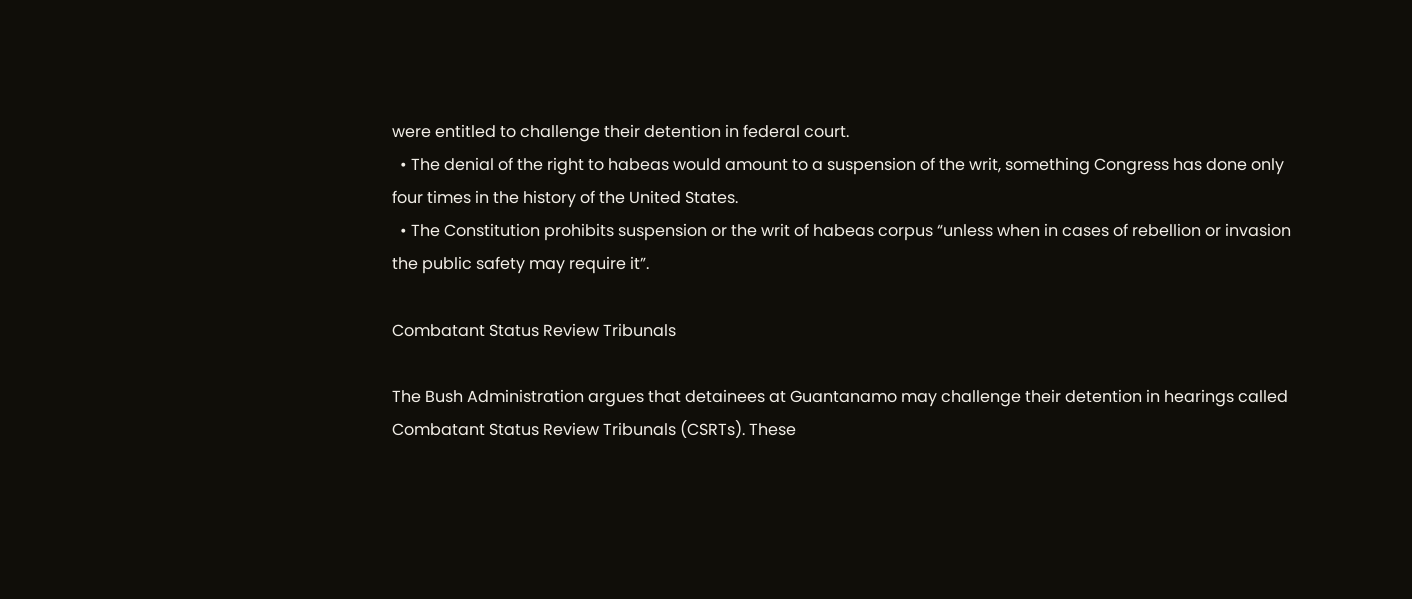were entitled to challenge their detention in federal court.
  • The denial of the right to habeas would amount to a suspension of the writ, something Congress has done only four times in the history of the United States.
  • The Constitution prohibits suspension or the writ of habeas corpus “unless when in cases of rebellion or invasion the public safety may require it”.

Combatant Status Review Tribunals

The Bush Administration argues that detainees at Guantanamo may challenge their detention in hearings called Combatant Status Review Tribunals (CSRTs). These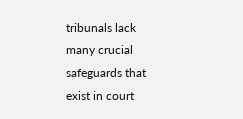tribunals lack many crucial safeguards that exist in court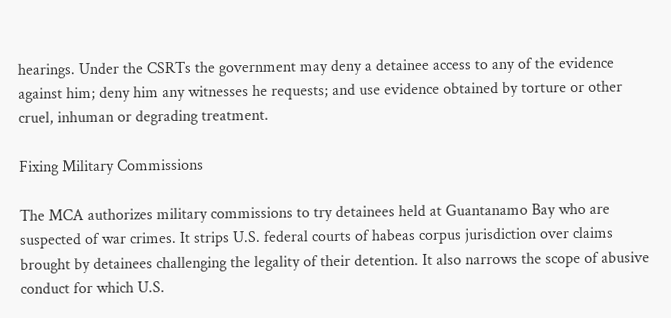hearings. Under the CSRTs the government may deny a detainee access to any of the evidence against him; deny him any witnesses he requests; and use evidence obtained by torture or other cruel, inhuman or degrading treatment.

Fixing Military Commissions

The MCA authorizes military commissions to try detainees held at Guantanamo Bay who are suspected of war crimes. It strips U.S. federal courts of habeas corpus jurisdiction over claims brought by detainees challenging the legality of their detention. It also narrows the scope of abusive conduct for which U.S.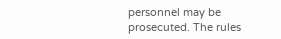personnel may be prosecuted. The rules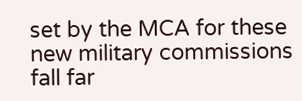set by the MCA for these new military commissions fall far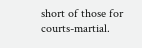short of those for courts-martial.